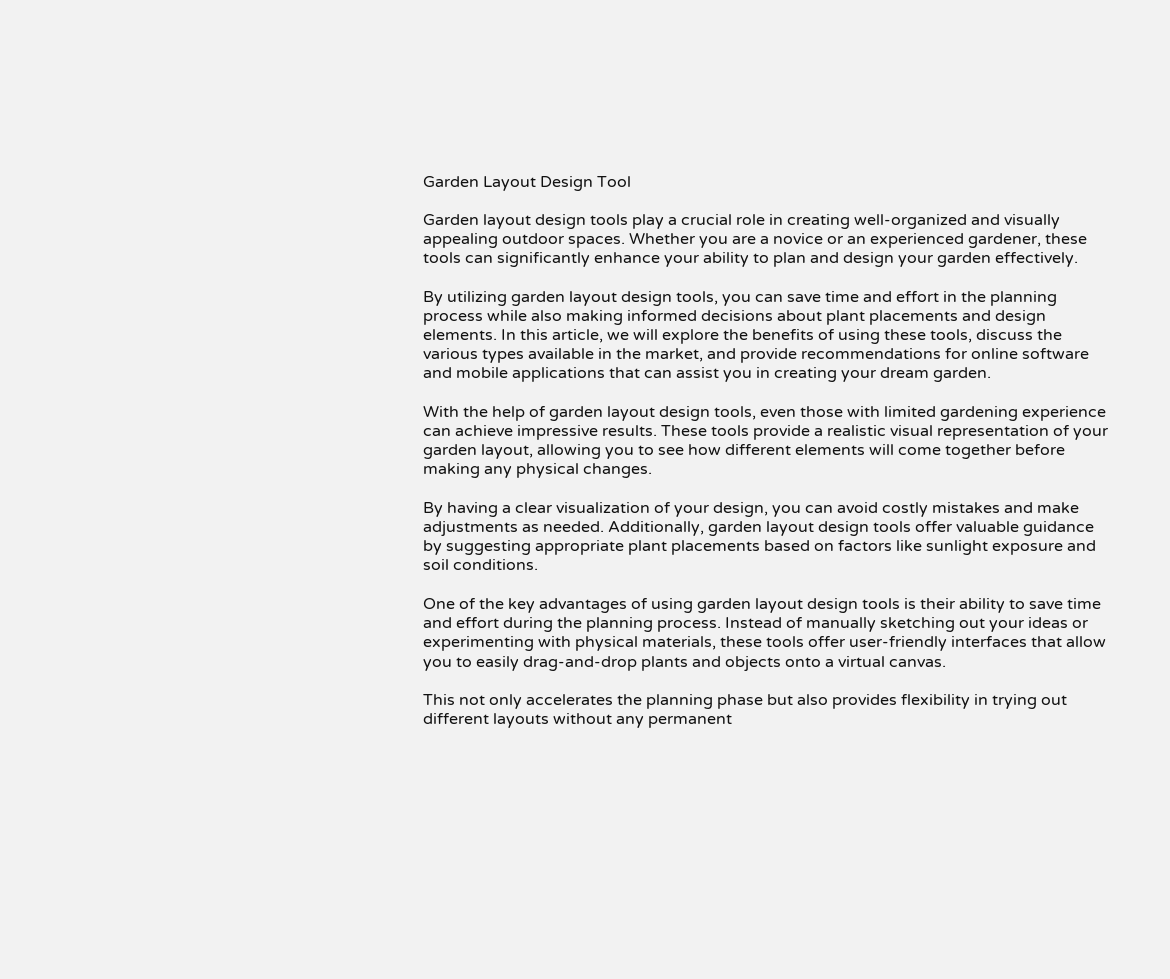Garden Layout Design Tool

Garden layout design tools play a crucial role in creating well-organized and visually appealing outdoor spaces. Whether you are a novice or an experienced gardener, these tools can significantly enhance your ability to plan and design your garden effectively.

By utilizing garden layout design tools, you can save time and effort in the planning process while also making informed decisions about plant placements and design elements. In this article, we will explore the benefits of using these tools, discuss the various types available in the market, and provide recommendations for online software and mobile applications that can assist you in creating your dream garden.

With the help of garden layout design tools, even those with limited gardening experience can achieve impressive results. These tools provide a realistic visual representation of your garden layout, allowing you to see how different elements will come together before making any physical changes.

By having a clear visualization of your design, you can avoid costly mistakes and make adjustments as needed. Additionally, garden layout design tools offer valuable guidance by suggesting appropriate plant placements based on factors like sunlight exposure and soil conditions.

One of the key advantages of using garden layout design tools is their ability to save time and effort during the planning process. Instead of manually sketching out your ideas or experimenting with physical materials, these tools offer user-friendly interfaces that allow you to easily drag-and-drop plants and objects onto a virtual canvas.

This not only accelerates the planning phase but also provides flexibility in trying out different layouts without any permanent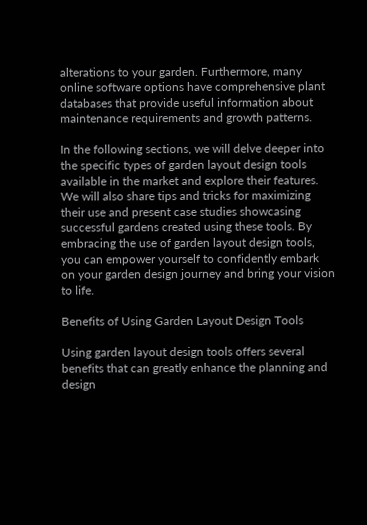alterations to your garden. Furthermore, many online software options have comprehensive plant databases that provide useful information about maintenance requirements and growth patterns.

In the following sections, we will delve deeper into the specific types of garden layout design tools available in the market and explore their features. We will also share tips and tricks for maximizing their use and present case studies showcasing successful gardens created using these tools. By embracing the use of garden layout design tools, you can empower yourself to confidently embark on your garden design journey and bring your vision to life.

Benefits of Using Garden Layout Design Tools

Using garden layout design tools offers several benefits that can greatly enhance the planning and design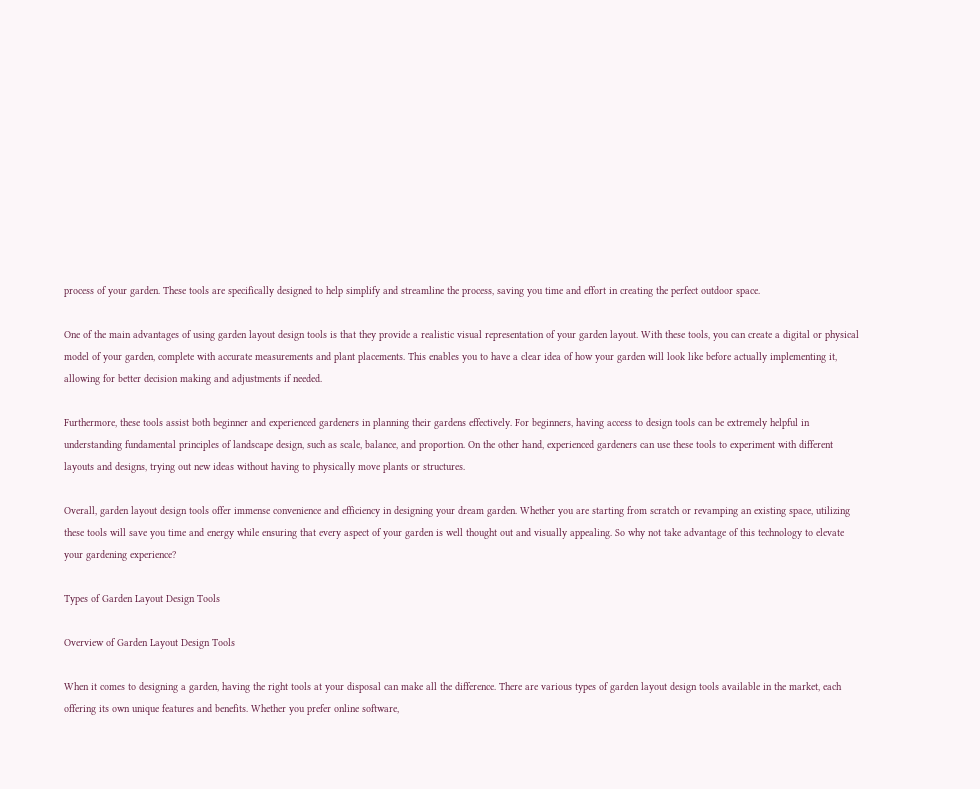process of your garden. These tools are specifically designed to help simplify and streamline the process, saving you time and effort in creating the perfect outdoor space.

One of the main advantages of using garden layout design tools is that they provide a realistic visual representation of your garden layout. With these tools, you can create a digital or physical model of your garden, complete with accurate measurements and plant placements. This enables you to have a clear idea of how your garden will look like before actually implementing it, allowing for better decision making and adjustments if needed.

Furthermore, these tools assist both beginner and experienced gardeners in planning their gardens effectively. For beginners, having access to design tools can be extremely helpful in understanding fundamental principles of landscape design, such as scale, balance, and proportion. On the other hand, experienced gardeners can use these tools to experiment with different layouts and designs, trying out new ideas without having to physically move plants or structures.

Overall, garden layout design tools offer immense convenience and efficiency in designing your dream garden. Whether you are starting from scratch or revamping an existing space, utilizing these tools will save you time and energy while ensuring that every aspect of your garden is well thought out and visually appealing. So why not take advantage of this technology to elevate your gardening experience?

Types of Garden Layout Design Tools

Overview of Garden Layout Design Tools

When it comes to designing a garden, having the right tools at your disposal can make all the difference. There are various types of garden layout design tools available in the market, each offering its own unique features and benefits. Whether you prefer online software,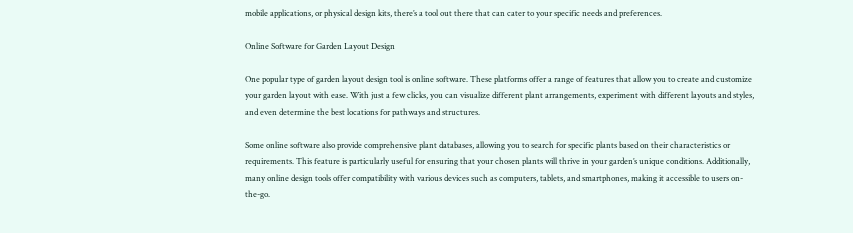mobile applications, or physical design kits, there’s a tool out there that can cater to your specific needs and preferences.

Online Software for Garden Layout Design

One popular type of garden layout design tool is online software. These platforms offer a range of features that allow you to create and customize your garden layout with ease. With just a few clicks, you can visualize different plant arrangements, experiment with different layouts and styles, and even determine the best locations for pathways and structures.

Some online software also provide comprehensive plant databases, allowing you to search for specific plants based on their characteristics or requirements. This feature is particularly useful for ensuring that your chosen plants will thrive in your garden’s unique conditions. Additionally, many online design tools offer compatibility with various devices such as computers, tablets, and smartphones, making it accessible to users on-the-go.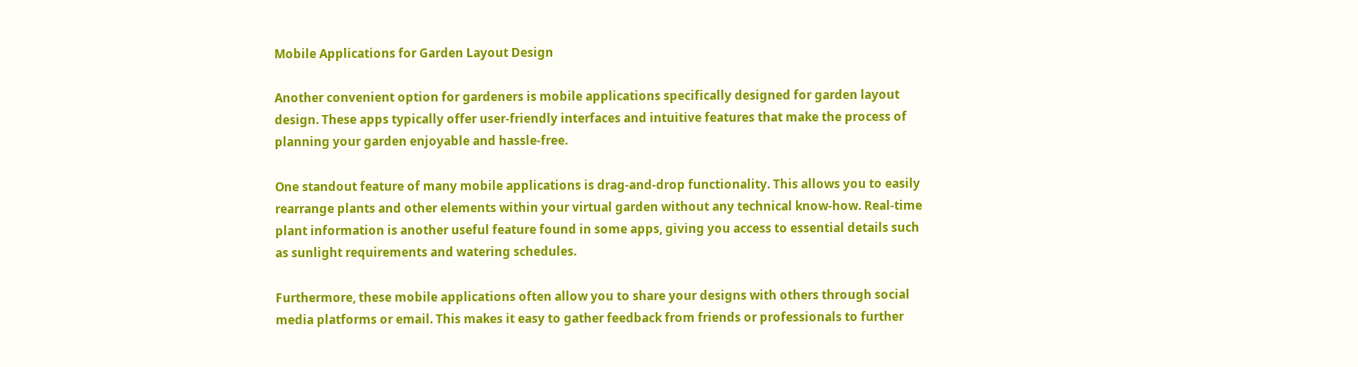Mobile Applications for Garden Layout Design

Another convenient option for gardeners is mobile applications specifically designed for garden layout design. These apps typically offer user-friendly interfaces and intuitive features that make the process of planning your garden enjoyable and hassle-free.

One standout feature of many mobile applications is drag-and-drop functionality. This allows you to easily rearrange plants and other elements within your virtual garden without any technical know-how. Real-time plant information is another useful feature found in some apps, giving you access to essential details such as sunlight requirements and watering schedules.

Furthermore, these mobile applications often allow you to share your designs with others through social media platforms or email. This makes it easy to gather feedback from friends or professionals to further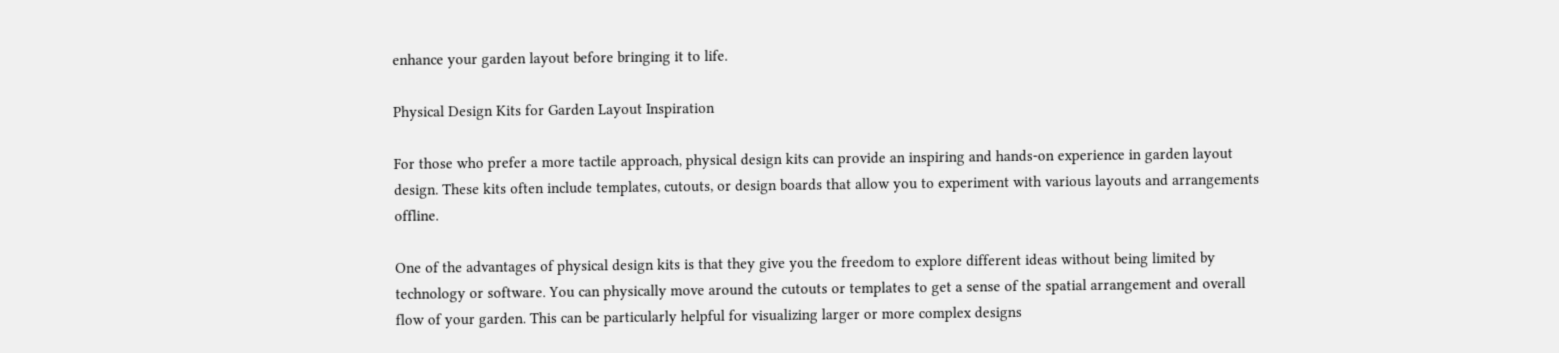enhance your garden layout before bringing it to life.

Physical Design Kits for Garden Layout Inspiration

For those who prefer a more tactile approach, physical design kits can provide an inspiring and hands-on experience in garden layout design. These kits often include templates, cutouts, or design boards that allow you to experiment with various layouts and arrangements offline.

One of the advantages of physical design kits is that they give you the freedom to explore different ideas without being limited by technology or software. You can physically move around the cutouts or templates to get a sense of the spatial arrangement and overall flow of your garden. This can be particularly helpful for visualizing larger or more complex designs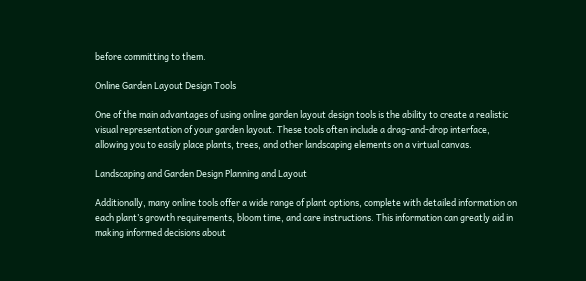before committing to them.

Online Garden Layout Design Tools

One of the main advantages of using online garden layout design tools is the ability to create a realistic visual representation of your garden layout. These tools often include a drag-and-drop interface, allowing you to easily place plants, trees, and other landscaping elements on a virtual canvas.

Landscaping and Garden Design Planning and Layout

Additionally, many online tools offer a wide range of plant options, complete with detailed information on each plant’s growth requirements, bloom time, and care instructions. This information can greatly aid in making informed decisions about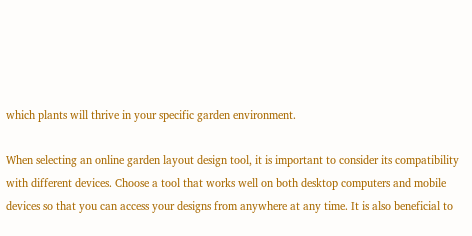which plants will thrive in your specific garden environment.

When selecting an online garden layout design tool, it is important to consider its compatibility with different devices. Choose a tool that works well on both desktop computers and mobile devices so that you can access your designs from anywhere at any time. It is also beneficial to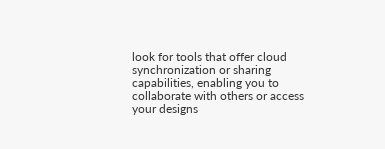look for tools that offer cloud synchronization or sharing capabilities, enabling you to collaborate with others or access your designs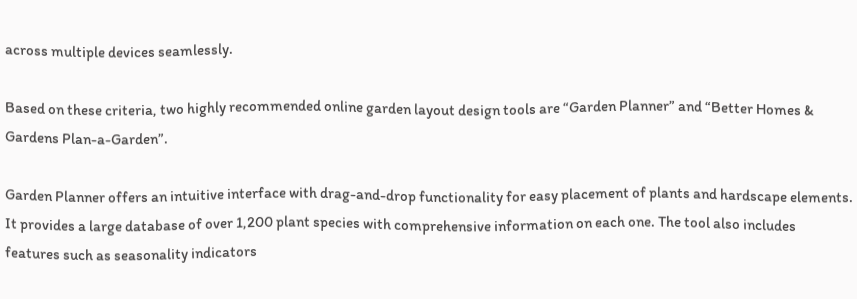across multiple devices seamlessly.

Based on these criteria, two highly recommended online garden layout design tools are “Garden Planner” and “Better Homes & Gardens Plan-a-Garden”.

Garden Planner offers an intuitive interface with drag-and-drop functionality for easy placement of plants and hardscape elements. It provides a large database of over 1,200 plant species with comprehensive information on each one. The tool also includes features such as seasonality indicators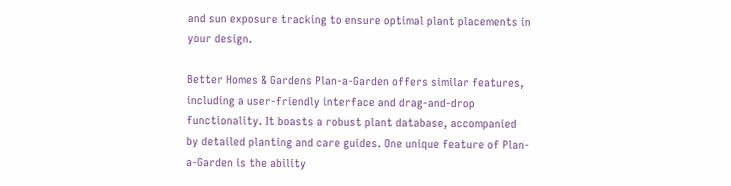and sun exposure tracking to ensure optimal plant placements in your design.

Better Homes & Gardens Plan-a-Garden offers similar features, including a user-friendly interface and drag-and-drop functionality. It boasts a robust plant database, accompanied by detailed planting and care guides. One unique feature of Plan-a-Garden is the ability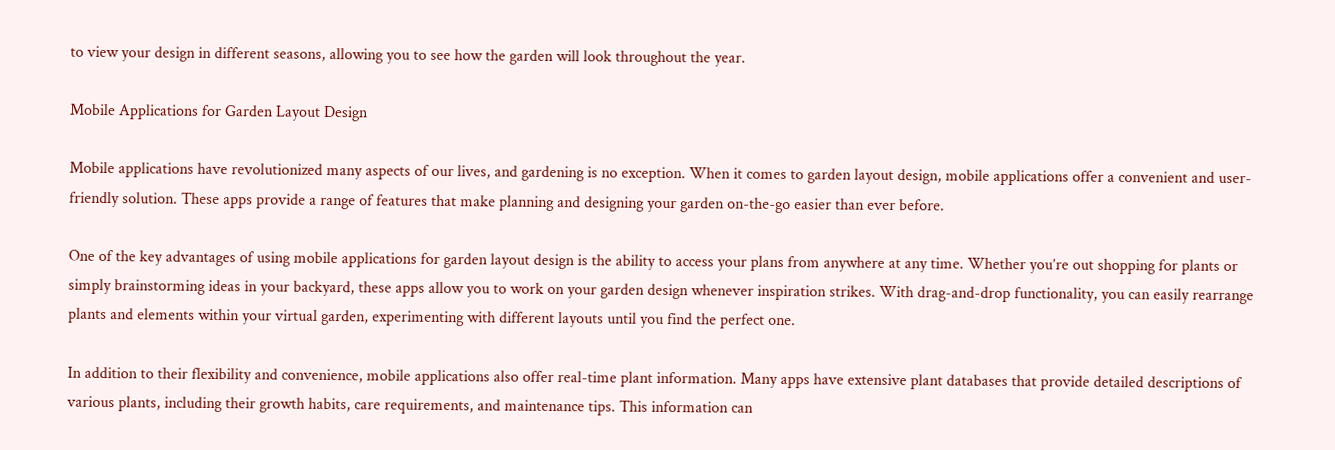to view your design in different seasons, allowing you to see how the garden will look throughout the year.

Mobile Applications for Garden Layout Design

Mobile applications have revolutionized many aspects of our lives, and gardening is no exception. When it comes to garden layout design, mobile applications offer a convenient and user-friendly solution. These apps provide a range of features that make planning and designing your garden on-the-go easier than ever before.

One of the key advantages of using mobile applications for garden layout design is the ability to access your plans from anywhere at any time. Whether you’re out shopping for plants or simply brainstorming ideas in your backyard, these apps allow you to work on your garden design whenever inspiration strikes. With drag-and-drop functionality, you can easily rearrange plants and elements within your virtual garden, experimenting with different layouts until you find the perfect one.

In addition to their flexibility and convenience, mobile applications also offer real-time plant information. Many apps have extensive plant databases that provide detailed descriptions of various plants, including their growth habits, care requirements, and maintenance tips. This information can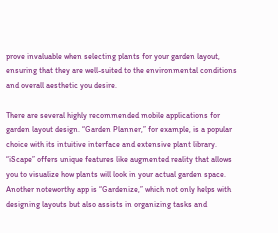prove invaluable when selecting plants for your garden layout, ensuring that they are well-suited to the environmental conditions and overall aesthetic you desire.

There are several highly recommended mobile applications for garden layout design. “Garden Planner,” for example, is a popular choice with its intuitive interface and extensive plant library. “iScape” offers unique features like augmented reality that allows you to visualize how plants will look in your actual garden space. Another noteworthy app is “Gardenize,” which not only helps with designing layouts but also assists in organizing tasks and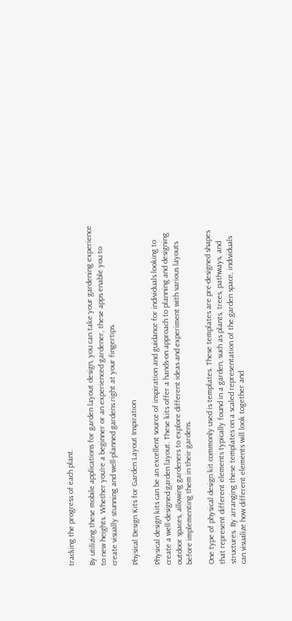tracking the progress of each plant.

By utilizing these mobile applications for garden layout design, you can take your gardening experience to new heights. Whether you’re a beginner or an experienced gardener, these apps enable you to create visually stunning and well-planned gardens right at your fingertips.

Physical Design Kits for Garden Layout Inspiration

Physical design kits can be an excellent source of inspiration and guidance for individuals looking to create a well-designed garden layout. These kits offer a hands-on approach to planning and designing outdoor spaces, allowing gardeners to explore different ideas and experiment with various layouts before implementing them in their gardens.

One type of physical design kit commonly used is templates. These templates are pre-designed shapes that represent different elements typically found in a garden, such as plants, trees, pathways, and structures. By arranging these templates on a scaled representation of the garden space, individuals can visualize how different elements will look together and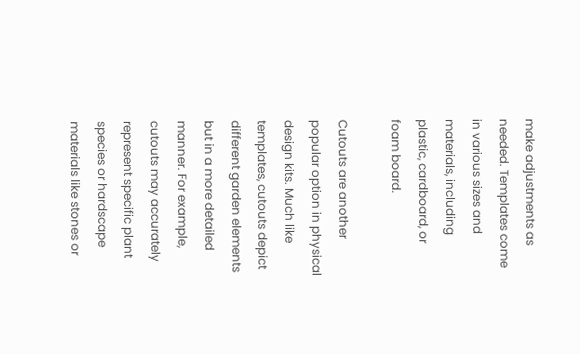make adjustments as needed. Templates come in various sizes and materials, including plastic, cardboard, or foam board.

Cutouts are another popular option in physical design kits. Much like templates, cutouts depict different garden elements but in a more detailed manner. For example, cutouts may accurately represent specific plant species or hardscape materials like stones or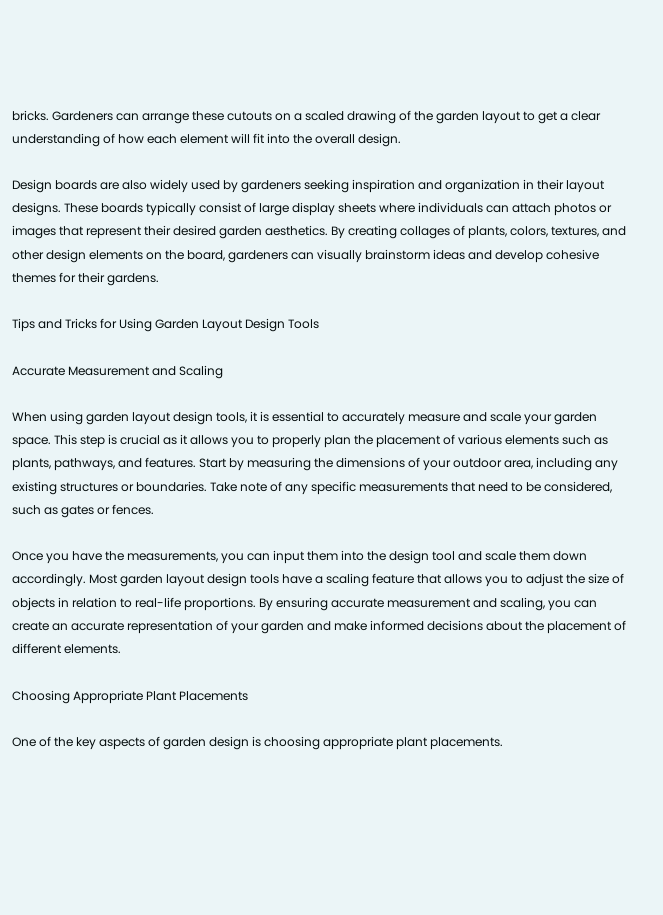bricks. Gardeners can arrange these cutouts on a scaled drawing of the garden layout to get a clear understanding of how each element will fit into the overall design.

Design boards are also widely used by gardeners seeking inspiration and organization in their layout designs. These boards typically consist of large display sheets where individuals can attach photos or images that represent their desired garden aesthetics. By creating collages of plants, colors, textures, and other design elements on the board, gardeners can visually brainstorm ideas and develop cohesive themes for their gardens.

Tips and Tricks for Using Garden Layout Design Tools

Accurate Measurement and Scaling

When using garden layout design tools, it is essential to accurately measure and scale your garden space. This step is crucial as it allows you to properly plan the placement of various elements such as plants, pathways, and features. Start by measuring the dimensions of your outdoor area, including any existing structures or boundaries. Take note of any specific measurements that need to be considered, such as gates or fences.

Once you have the measurements, you can input them into the design tool and scale them down accordingly. Most garden layout design tools have a scaling feature that allows you to adjust the size of objects in relation to real-life proportions. By ensuring accurate measurement and scaling, you can create an accurate representation of your garden and make informed decisions about the placement of different elements.

Choosing Appropriate Plant Placements

One of the key aspects of garden design is choosing appropriate plant placements.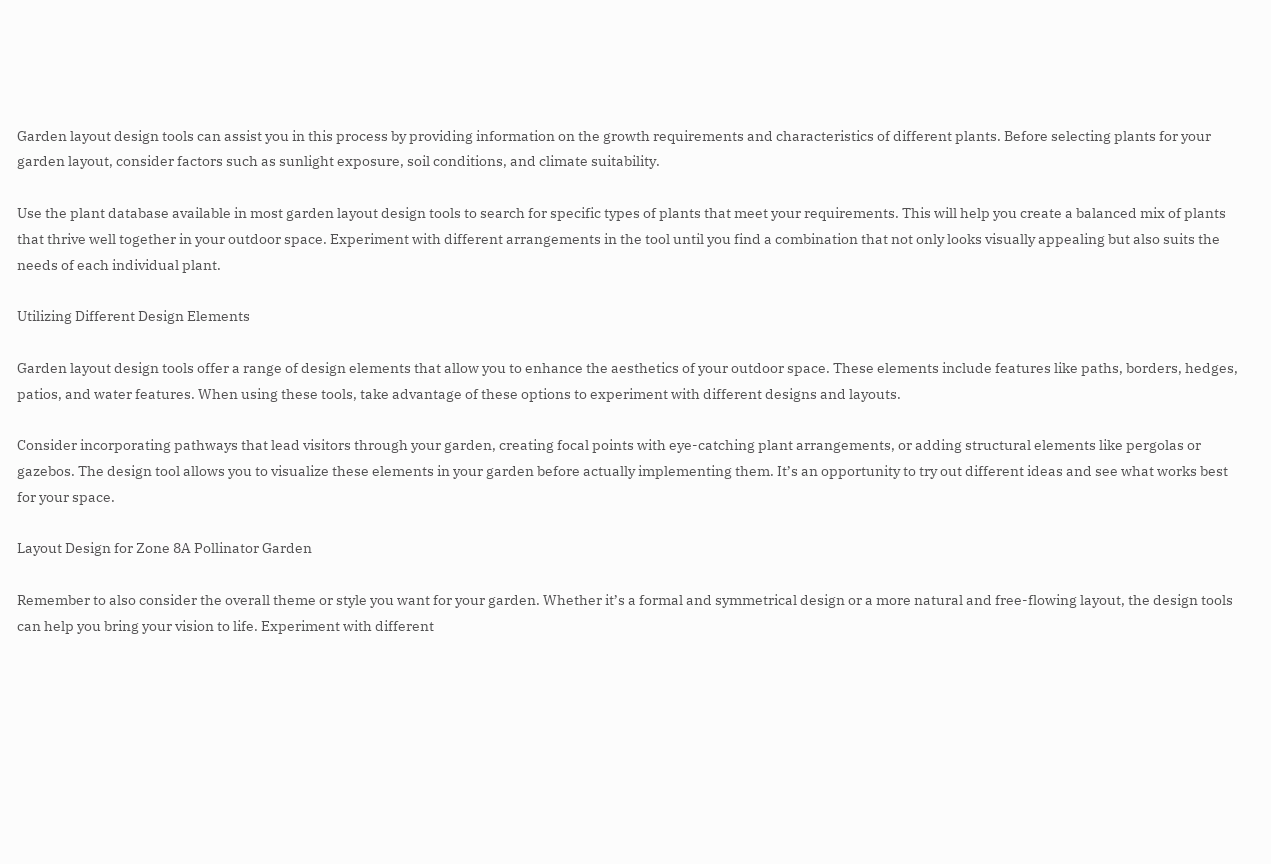Garden layout design tools can assist you in this process by providing information on the growth requirements and characteristics of different plants. Before selecting plants for your garden layout, consider factors such as sunlight exposure, soil conditions, and climate suitability.

Use the plant database available in most garden layout design tools to search for specific types of plants that meet your requirements. This will help you create a balanced mix of plants that thrive well together in your outdoor space. Experiment with different arrangements in the tool until you find a combination that not only looks visually appealing but also suits the needs of each individual plant.

Utilizing Different Design Elements

Garden layout design tools offer a range of design elements that allow you to enhance the aesthetics of your outdoor space. These elements include features like paths, borders, hedges, patios, and water features. When using these tools, take advantage of these options to experiment with different designs and layouts.

Consider incorporating pathways that lead visitors through your garden, creating focal points with eye-catching plant arrangements, or adding structural elements like pergolas or gazebos. The design tool allows you to visualize these elements in your garden before actually implementing them. It’s an opportunity to try out different ideas and see what works best for your space.

Layout Design for Zone 8A Pollinator Garden

Remember to also consider the overall theme or style you want for your garden. Whether it’s a formal and symmetrical design or a more natural and free-flowing layout, the design tools can help you bring your vision to life. Experiment with different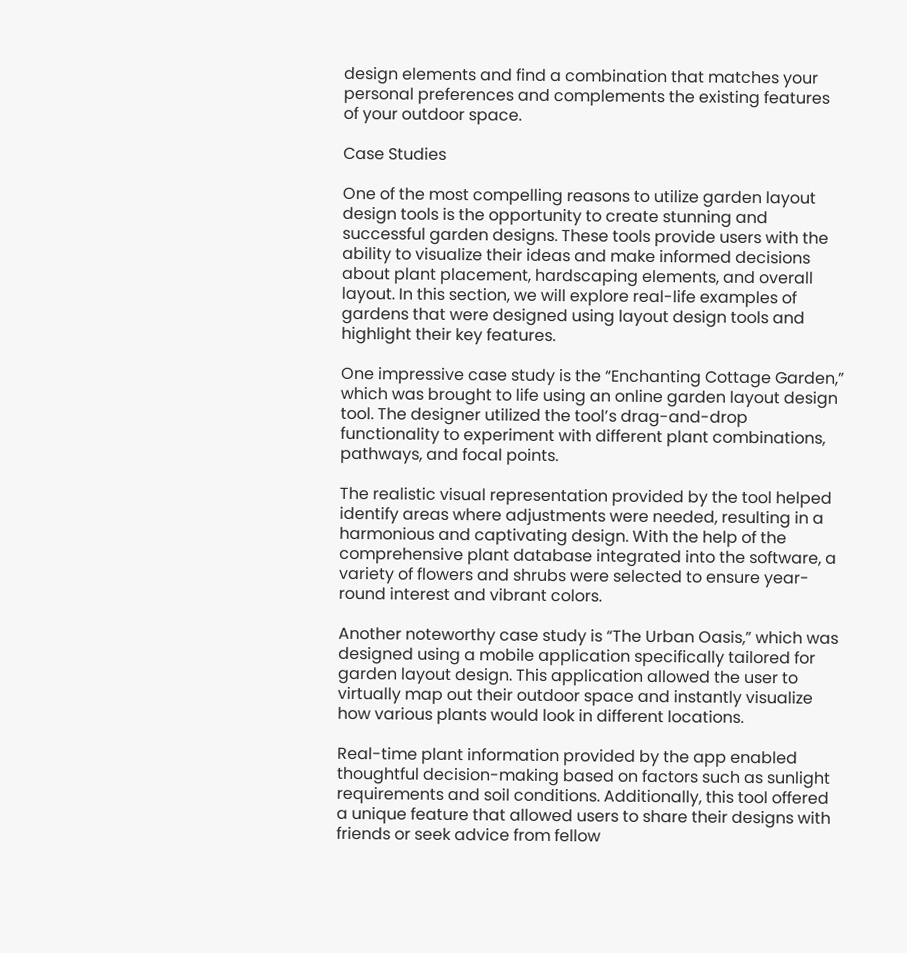design elements and find a combination that matches your personal preferences and complements the existing features of your outdoor space.

Case Studies

One of the most compelling reasons to utilize garden layout design tools is the opportunity to create stunning and successful garden designs. These tools provide users with the ability to visualize their ideas and make informed decisions about plant placement, hardscaping elements, and overall layout. In this section, we will explore real-life examples of gardens that were designed using layout design tools and highlight their key features.

One impressive case study is the “Enchanting Cottage Garden,” which was brought to life using an online garden layout design tool. The designer utilized the tool’s drag-and-drop functionality to experiment with different plant combinations, pathways, and focal points.

The realistic visual representation provided by the tool helped identify areas where adjustments were needed, resulting in a harmonious and captivating design. With the help of the comprehensive plant database integrated into the software, a variety of flowers and shrubs were selected to ensure year-round interest and vibrant colors.

Another noteworthy case study is “The Urban Oasis,” which was designed using a mobile application specifically tailored for garden layout design. This application allowed the user to virtually map out their outdoor space and instantly visualize how various plants would look in different locations.

Real-time plant information provided by the app enabled thoughtful decision-making based on factors such as sunlight requirements and soil conditions. Additionally, this tool offered a unique feature that allowed users to share their designs with friends or seek advice from fellow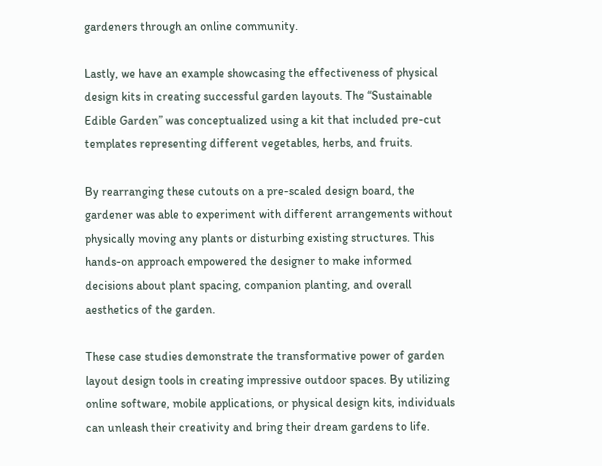gardeners through an online community.

Lastly, we have an example showcasing the effectiveness of physical design kits in creating successful garden layouts. The “Sustainable Edible Garden” was conceptualized using a kit that included pre-cut templates representing different vegetables, herbs, and fruits.

By rearranging these cutouts on a pre-scaled design board, the gardener was able to experiment with different arrangements without physically moving any plants or disturbing existing structures. This hands-on approach empowered the designer to make informed decisions about plant spacing, companion planting, and overall aesthetics of the garden.

These case studies demonstrate the transformative power of garden layout design tools in creating impressive outdoor spaces. By utilizing online software, mobile applications, or physical design kits, individuals can unleash their creativity and bring their dream gardens to life.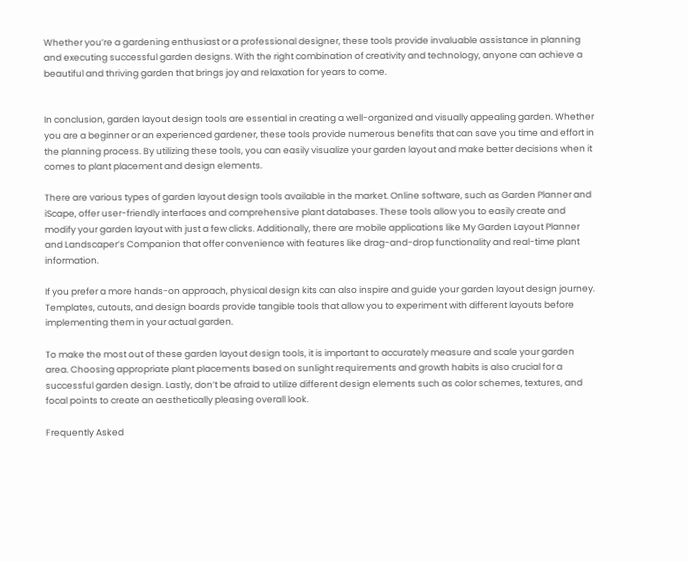Whether you’re a gardening enthusiast or a professional designer, these tools provide invaluable assistance in planning and executing successful garden designs. With the right combination of creativity and technology, anyone can achieve a beautiful and thriving garden that brings joy and relaxation for years to come.


In conclusion, garden layout design tools are essential in creating a well-organized and visually appealing garden. Whether you are a beginner or an experienced gardener, these tools provide numerous benefits that can save you time and effort in the planning process. By utilizing these tools, you can easily visualize your garden layout and make better decisions when it comes to plant placement and design elements.

There are various types of garden layout design tools available in the market. Online software, such as Garden Planner and iScape, offer user-friendly interfaces and comprehensive plant databases. These tools allow you to easily create and modify your garden layout with just a few clicks. Additionally, there are mobile applications like My Garden Layout Planner and Landscaper’s Companion that offer convenience with features like drag-and-drop functionality and real-time plant information.

If you prefer a more hands-on approach, physical design kits can also inspire and guide your garden layout design journey. Templates, cutouts, and design boards provide tangible tools that allow you to experiment with different layouts before implementing them in your actual garden.

To make the most out of these garden layout design tools, it is important to accurately measure and scale your garden area. Choosing appropriate plant placements based on sunlight requirements and growth habits is also crucial for a successful garden design. Lastly, don’t be afraid to utilize different design elements such as color schemes, textures, and focal points to create an aesthetically pleasing overall look.

Frequently Asked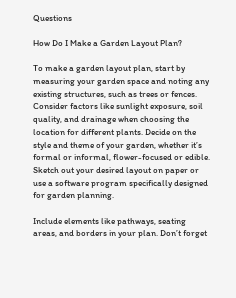Questions

How Do I Make a Garden Layout Plan?

To make a garden layout plan, start by measuring your garden space and noting any existing structures, such as trees or fences. Consider factors like sunlight exposure, soil quality, and drainage when choosing the location for different plants. Decide on the style and theme of your garden, whether it’s formal or informal, flower-focused or edible. Sketch out your desired layout on paper or use a software program specifically designed for garden planning.

Include elements like pathways, seating areas, and borders in your plan. Don’t forget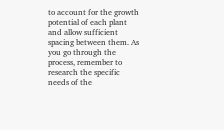to account for the growth potential of each plant and allow sufficient spacing between them. As you go through the process, remember to research the specific needs of the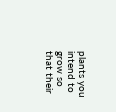plants you intend to grow so that their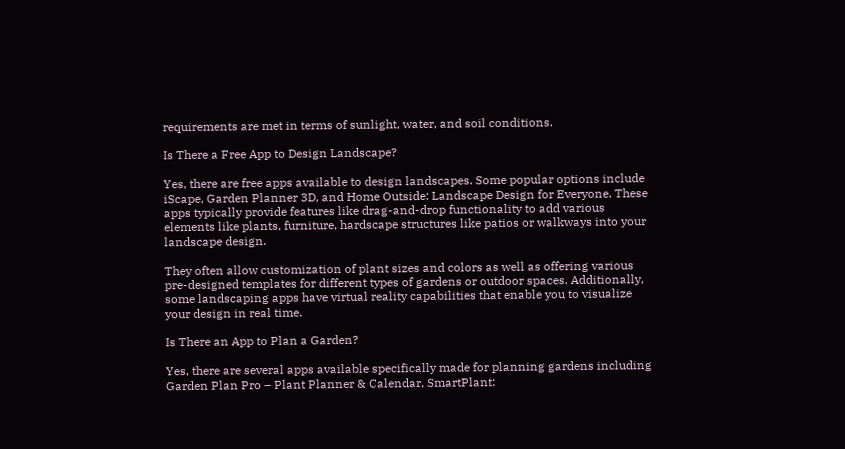requirements are met in terms of sunlight, water, and soil conditions.

Is There a Free App to Design Landscape?

Yes, there are free apps available to design landscapes. Some popular options include iScape, Garden Planner 3D, and Home Outside: Landscape Design for Everyone. These apps typically provide features like drag-and-drop functionality to add various elements like plants, furniture, hardscape structures like patios or walkways into your landscape design.

They often allow customization of plant sizes and colors as well as offering various pre-designed templates for different types of gardens or outdoor spaces. Additionally, some landscaping apps have virtual reality capabilities that enable you to visualize your design in real time.

Is There an App to Plan a Garden?

Yes, there are several apps available specifically made for planning gardens including Garden Plan Pro – Plant Planner & Calendar, SmartPlant: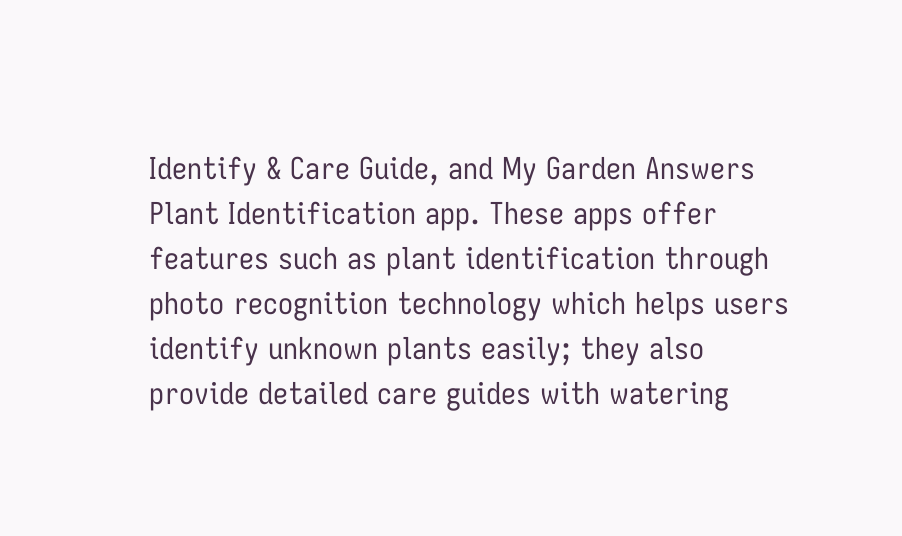Identify & Care Guide, and My Garden Answers Plant Identification app. These apps offer features such as plant identification through photo recognition technology which helps users identify unknown plants easily; they also provide detailed care guides with watering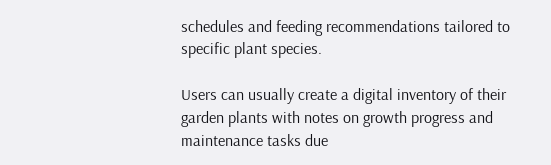schedules and feeding recommendations tailored to specific plant species.

Users can usually create a digital inventory of their garden plants with notes on growth progress and maintenance tasks due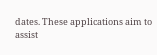dates. These applications aim to assist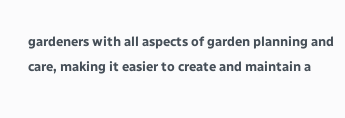gardeners with all aspects of garden planning and care, making it easier to create and maintain a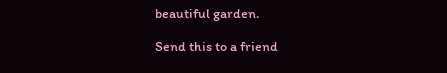beautiful garden.

Send this to a friend